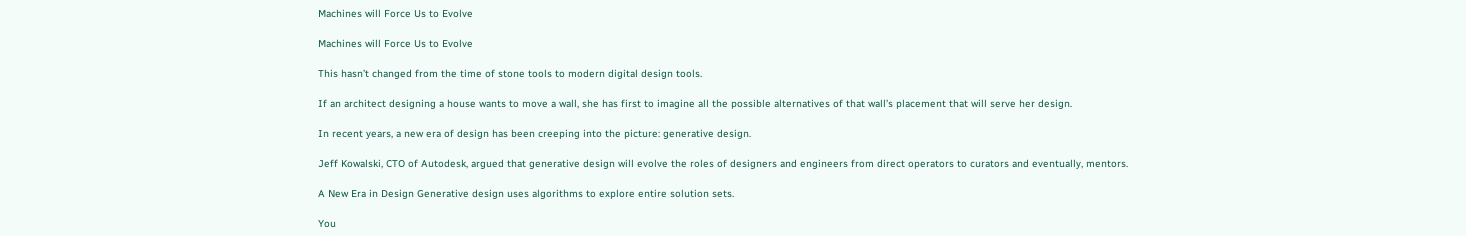Machines will Force Us to Evolve

Machines will Force Us to Evolve

This hasn’t changed from the time of stone tools to modern digital design tools.

If an architect designing a house wants to move a wall, she has first to imagine all the possible alternatives of that wall’s placement that will serve her design.

In recent years, a new era of design has been creeping into the picture: generative design.

Jeff Kowalski, CTO of Autodesk, argued that generative design will evolve the roles of designers and engineers from direct operators to curators and eventually, mentors.

A New Era in Design Generative design uses algorithms to explore entire solution sets.

You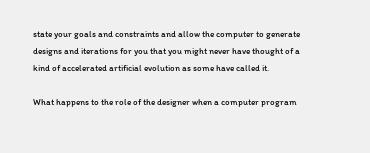state your goals and constraints and allow the computer to generate designs and iterations for you that you might never have thought of a kind of accelerated artificial evolution as some have called it.

What happens to the role of the designer when a computer program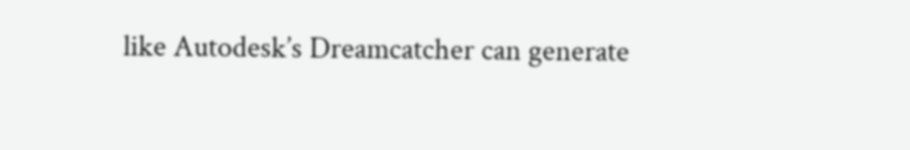like Autodesk’s Dreamcatcher can generate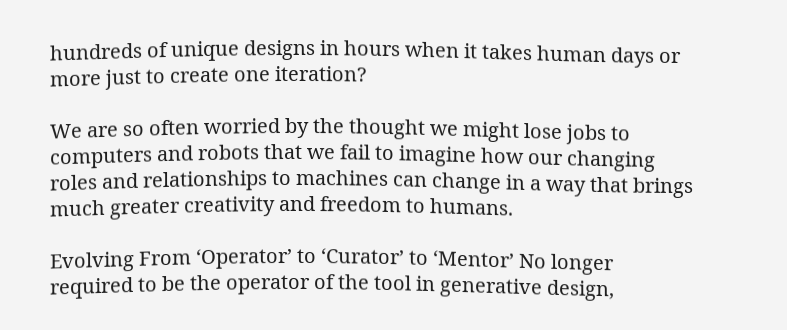hundreds of unique designs in hours when it takes human days or more just to create one iteration?

We are so often worried by the thought we might lose jobs to computers and robots that we fail to imagine how our changing roles and relationships to machines can change in a way that brings much greater creativity and freedom to humans.

Evolving From ‘Operator’ to ‘Curator’ to ‘Mentor’ No longer required to be the operator of the tool in generative design,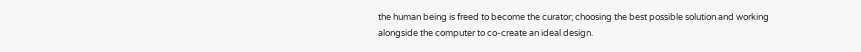the human being is freed to become the curator; choosing the best possible solution and working alongside the computer to co-create an ideal design.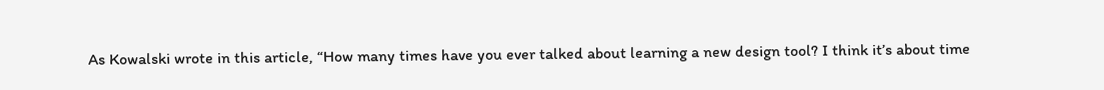As Kowalski wrote in this article, “How many times have you ever talked about learning a new design tool? I think it’s about time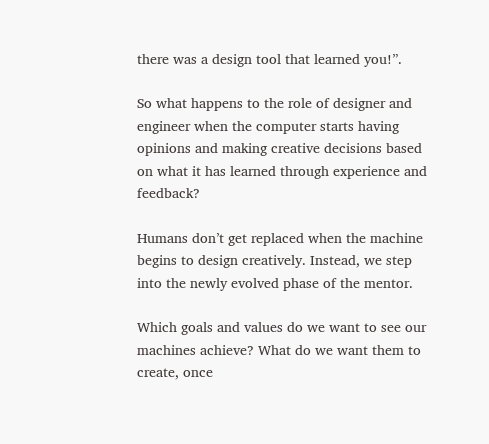there was a design tool that learned you!”.

So what happens to the role of designer and engineer when the computer starts having opinions and making creative decisions based on what it has learned through experience and feedback?

Humans don’t get replaced when the machine begins to design creatively. Instead, we step into the newly evolved phase of the mentor.

Which goals and values do we want to see our machines achieve? What do we want them to create, once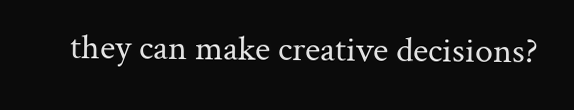they can make creative decisions?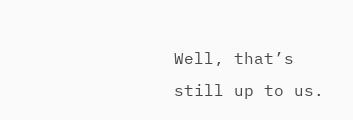Well, that’s still up to us.